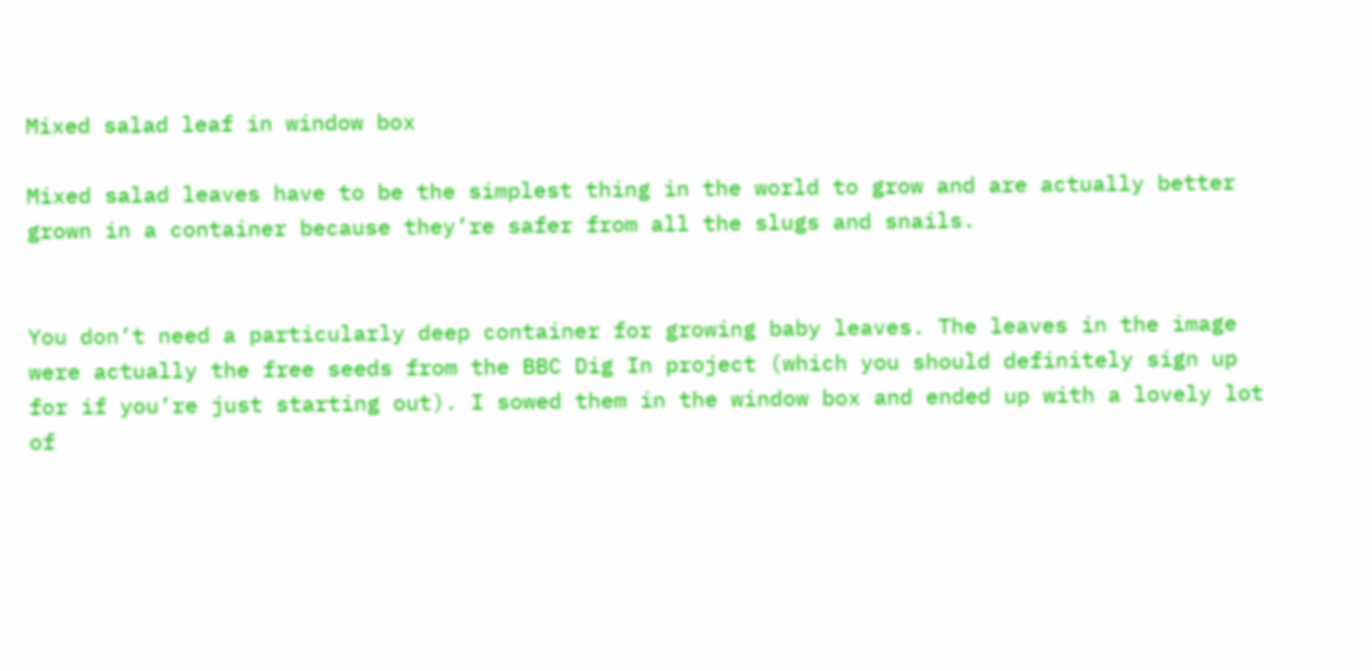Mixed salad leaf in window box

Mixed salad leaves have to be the simplest thing in the world to grow and are actually better grown in a container because they’re safer from all the slugs and snails.


You don’t need a particularly deep container for growing baby leaves. The leaves in the image were actually the free seeds from the BBC Dig In project (which you should definitely sign up for if you’re just starting out). I sowed them in the window box and ended up with a lovely lot of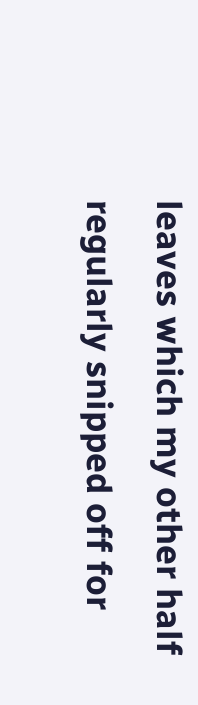leaves which my other half regularly snipped off for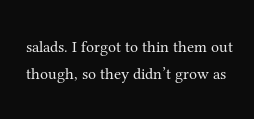salads. I forgot to thin them out though, so they didn’t grow as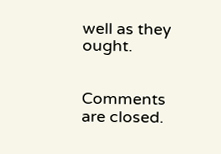well as they ought.


Comments are closed.